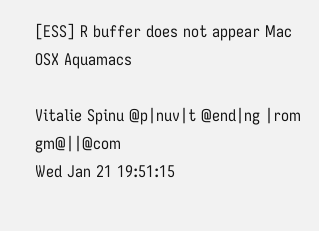[ESS] R buffer does not appear Mac OSX Aquamacs

Vitalie Spinu @p|nuv|t @end|ng |rom gm@||@com
Wed Jan 21 19:51:15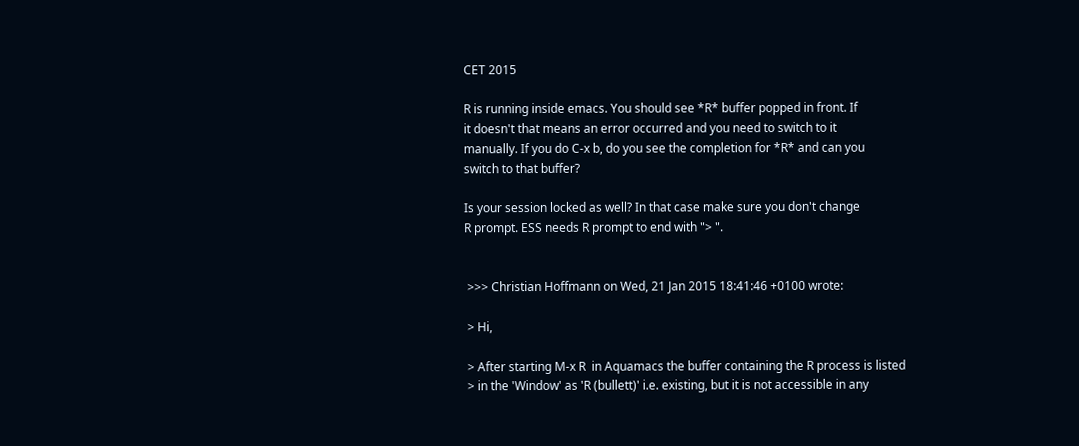CET 2015

R is running inside emacs. You should see *R* buffer popped in front. If
it doesn't that means an error occurred and you need to switch to it
manually. If you do C-x b, do you see the completion for *R* and can you
switch to that buffer?

Is your session locked as well? In that case make sure you don't change
R prompt. ESS needs R prompt to end with "> ".


 >>> Christian Hoffmann on Wed, 21 Jan 2015 18:41:46 +0100 wrote:

 > Hi,

 > After starting M-x R  in Aquamacs the buffer containing the R process is listed
 > in the 'Window' as 'R (bullett)' i.e. existing, but it is not accessible in any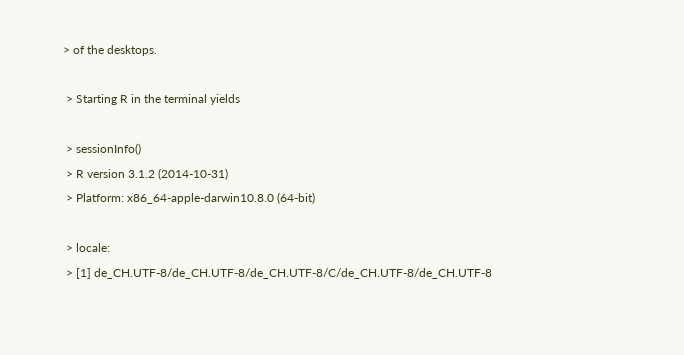> of the desktops.

 > Starting R in the terminal yields

 > sessionInfo()
 > R version 3.1.2 (2014-10-31)
 > Platform: x86_64-apple-darwin10.8.0 (64-bit)

 > locale:
 > [1] de_CH.UTF-8/de_CH.UTF-8/de_CH.UTF-8/C/de_CH.UTF-8/de_CH.UTF-8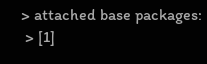> attached base packages:
 > [1]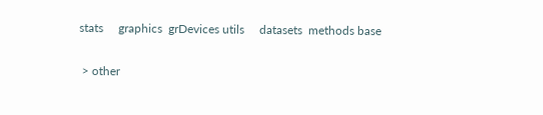stats     graphics  grDevices utils     datasets  methods base

 > other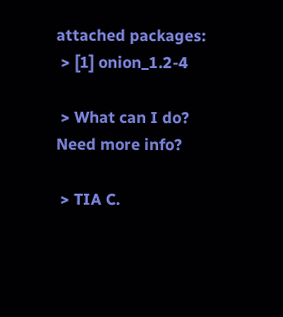attached packages:
 > [1] onion_1.2-4

 > What can I do?  Need more info?

 > TIA C.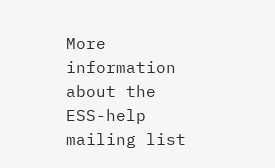More information about the ESS-help mailing list